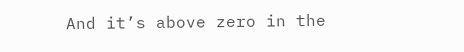And it’s above zero in the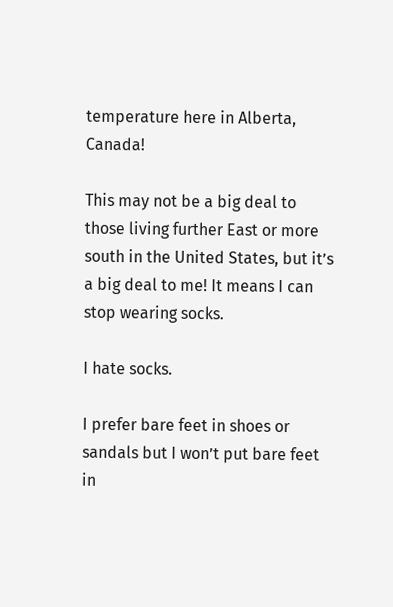temperature here in Alberta, Canada!

This may not be a big deal to those living further East or more south in the United States, but it’s a big deal to me! It means I can stop wearing socks.

I hate socks.

I prefer bare feet in shoes or sandals but I won’t put bare feet in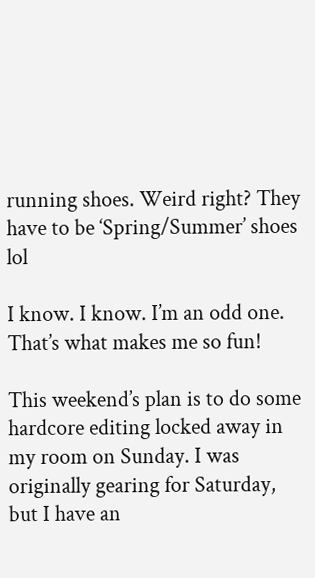running shoes. Weird right? They have to be ‘Spring/Summer’ shoes lol

I know. I know. I’m an odd one. That’s what makes me so fun!

This weekend’s plan is to do some hardcore editing locked away in my room on Sunday. I was originally gearing for Saturday, but I have an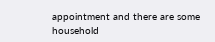appointment and there are some household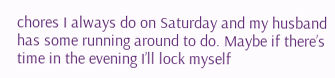chores I always do on Saturday and my husband has some running around to do. Maybe if there’s time in the evening I’ll lock myself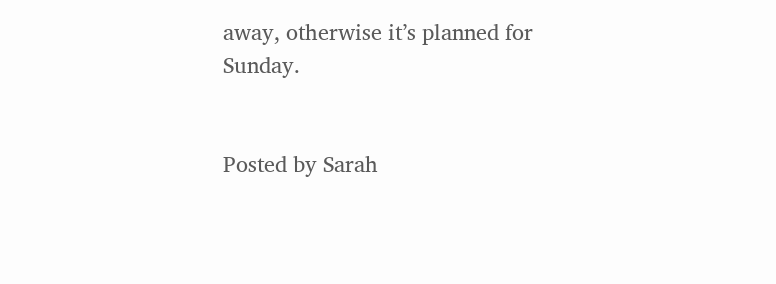away, otherwise it’s planned for Sunday.


Posted by Sarah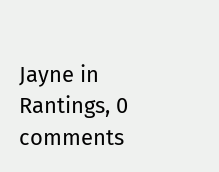Jayne in Rantings, 0 comments